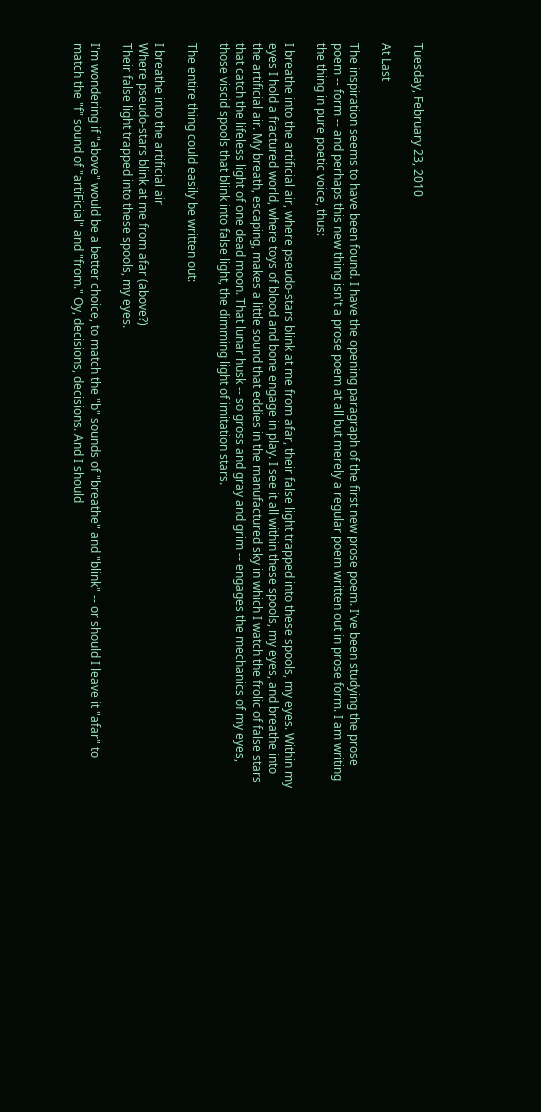Tuesday, February 23, 2010

At Last

The inspiration seems to have been found. I have the opening paragraph of the first new prose poem. I've been studying the prose poem -- form -- and perhaps this new thing isn't a prose poem at all but merely a regular poem written out in prose form. I am writing the thing in pure poetic voice, thus:

I breathe into the artificial air, where pseudo-stars blink at me from afar, their false light trapped into these spools, my eyes. Within my eyes I hold a fractured world, where toys of blood and bone engage in play. I see it all within these spools, my eyes, and breathe into the artificial air. My breath, escaping, makes a little sound that eddies in the manufactured sky in which I watch the frolic of false stars that catch the lifeless light of one dead moon. That lunar husk -- so gross and gray and grim -- engages the mechanics of my eyes, those viscid spools that blink into false light, the dimming light of imitation stars.

The entire thing could easily be written out:

I breathe into the artificial air
Where pseudo-stars blink at me from afar (above?)
Their false light trapped into these spools, my eyes.

I'm wondering if "above" would be a better choice, to match the "b" sounds of "breathe" and "blink" -- or should I leave it "afar" to match the "f" sound of "artiFicial" and "from." Oy, decisions, decisions. And I should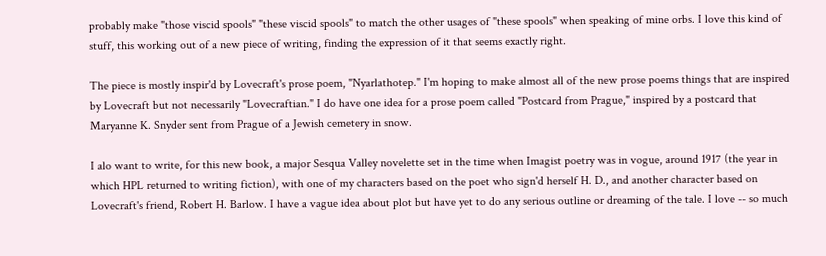probably make "those viscid spools" "these viscid spools" to match the other usages of "these spools" when speaking of mine orbs. I love this kind of stuff, this working out of a new piece of writing, finding the expression of it that seems exactly right.

The piece is mostly inspir'd by Lovecraft's prose poem, "Nyarlathotep." I'm hoping to make almost all of the new prose poems things that are inspired by Lovecraft but not necessarily "Lovecraftian." I do have one idea for a prose poem called "Postcard from Prague," inspired by a postcard that Maryanne K. Snyder sent from Prague of a Jewish cemetery in snow.

I alo want to write, for this new book, a major Sesqua Valley novelette set in the time when Imagist poetry was in vogue, around 1917 (the year in which HPL returned to writing fiction), with one of my characters based on the poet who sign'd herself H. D., and another character based on Lovecraft's friend, Robert H. Barlow. I have a vague idea about plot but have yet to do any serious outline or dreaming of the tale. I love -- so much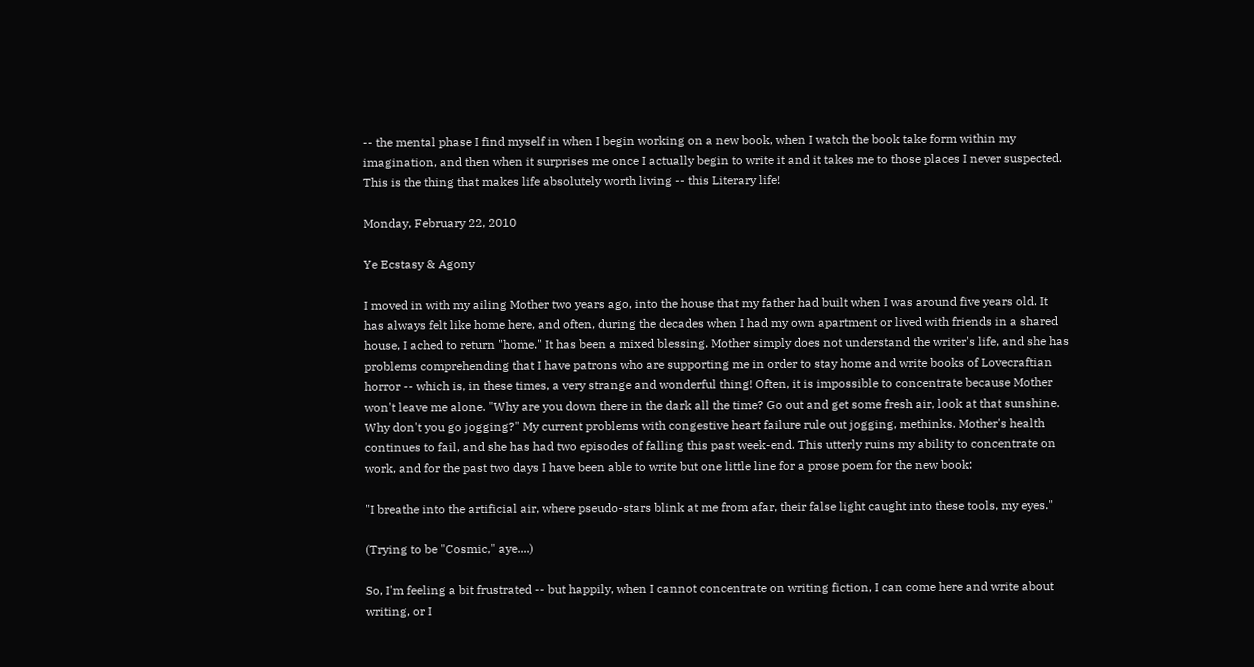-- the mental phase I find myself in when I begin working on a new book, when I watch the book take form within my imagination, and then when it surprises me once I actually begin to write it and it takes me to those places I never suspected. This is the thing that makes life absolutely worth living -- this Literary life!

Monday, February 22, 2010

Ye Ecstasy & Agony

I moved in with my ailing Mother two years ago, into the house that my father had built when I was around five years old. It has always felt like home here, and often, during the decades when I had my own apartment or lived with friends in a shared house, I ached to return "home." It has been a mixed blessing. Mother simply does not understand the writer's life, and she has problems comprehending that I have patrons who are supporting me in order to stay home and write books of Lovecraftian horror -- which is, in these times, a very strange and wonderful thing! Often, it is impossible to concentrate because Mother won't leave me alone. "Why are you down there in the dark all the time? Go out and get some fresh air, look at that sunshine. Why don't you go jogging?" My current problems with congestive heart failure rule out jogging, methinks. Mother's health continues to fail, and she has had two episodes of falling this past week-end. This utterly ruins my ability to concentrate on work, and for the past two days I have been able to write but one little line for a prose poem for the new book:

"I breathe into the artificial air, where pseudo-stars blink at me from afar, their false light caught into these tools, my eyes."

(Trying to be "Cosmic," aye....)

So, I'm feeling a bit frustrated -- but happily, when I cannot concentrate on writing fiction, I can come here and write about writing, or I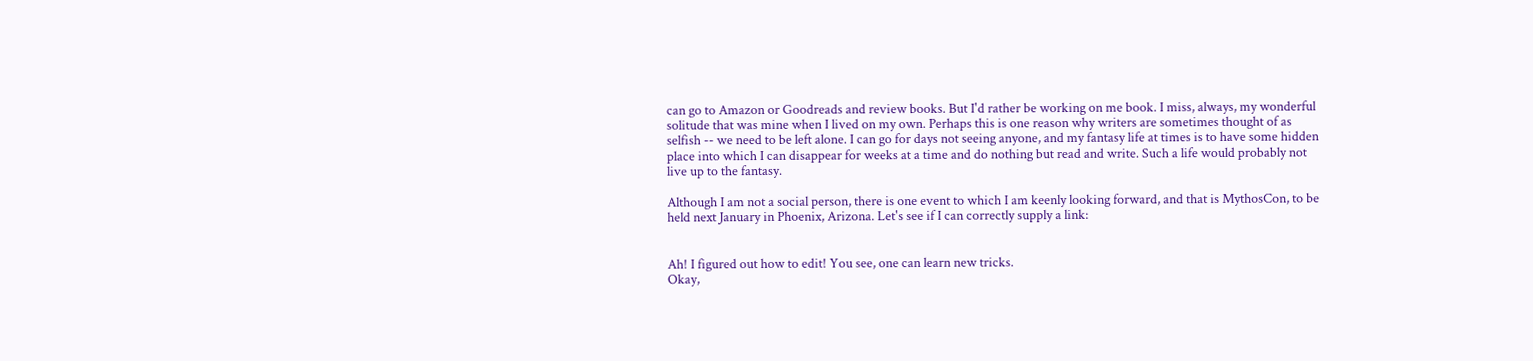can go to Amazon or Goodreads and review books. But I'd rather be working on me book. I miss, always, my wonderful solitude that was mine when I lived on my own. Perhaps this is one reason why writers are sometimes thought of as selfish -- we need to be left alone. I can go for days not seeing anyone, and my fantasy life at times is to have some hidden place into which I can disappear for weeks at a time and do nothing but read and write. Such a life would probably not live up to the fantasy.

Although I am not a social person, there is one event to which I am keenly looking forward, and that is MythosCon, to be held next January in Phoenix, Arizona. Let's see if I can correctly supply a link:


Ah! I figured out how to edit! You see, one can learn new tricks.
Okay,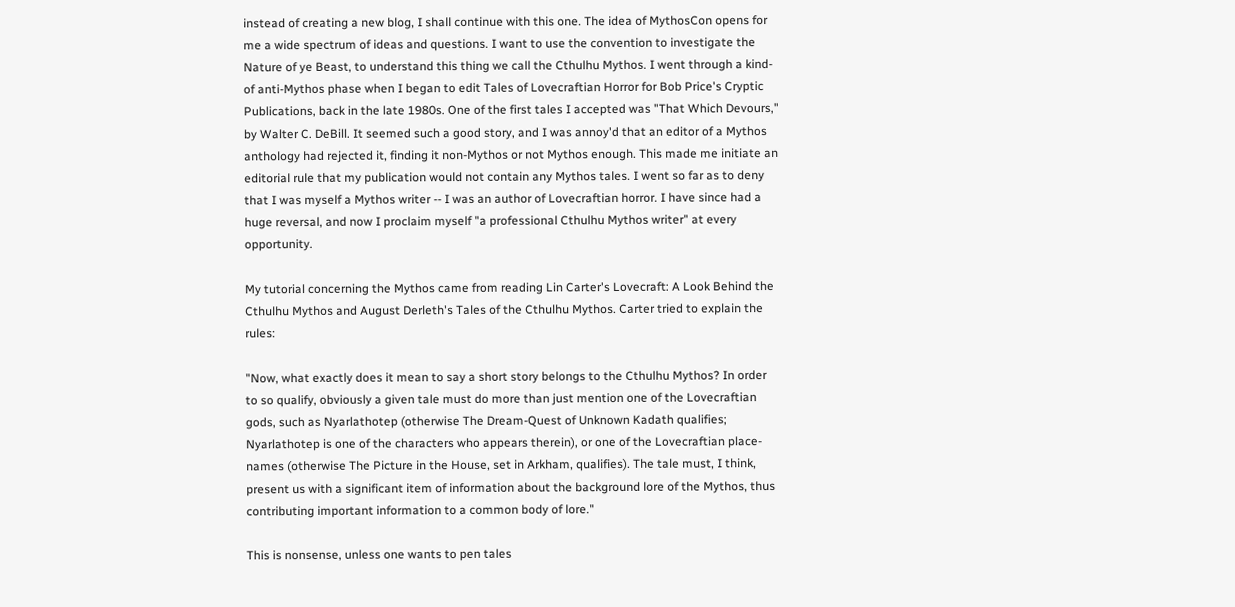instead of creating a new blog, I shall continue with this one. The idea of MythosCon opens for me a wide spectrum of ideas and questions. I want to use the convention to investigate the Nature of ye Beast, to understand this thing we call the Cthulhu Mythos. I went through a kind-of anti-Mythos phase when I began to edit Tales of Lovecraftian Horror for Bob Price's Cryptic Publications, back in the late 1980s. One of the first tales I accepted was "That Which Devours," by Walter C. DeBill. It seemed such a good story, and I was annoy'd that an editor of a Mythos anthology had rejected it, finding it non-Mythos or not Mythos enough. This made me initiate an editorial rule that my publication would not contain any Mythos tales. I went so far as to deny that I was myself a Mythos writer -- I was an author of Lovecraftian horror. I have since had a huge reversal, and now I proclaim myself "a professional Cthulhu Mythos writer" at every opportunity.

My tutorial concerning the Mythos came from reading Lin Carter's Lovecraft: A Look Behind the Cthulhu Mythos and August Derleth's Tales of the Cthulhu Mythos. Carter tried to explain the rules:

"Now, what exactly does it mean to say a short story belongs to the Cthulhu Mythos? In order to so qualify, obviously a given tale must do more than just mention one of the Lovecraftian gods, such as Nyarlathotep (otherwise The Dream-Quest of Unknown Kadath qualifies; Nyarlathotep is one of the characters who appears therein), or one of the Lovecraftian place-names (otherwise The Picture in the House, set in Arkham, qualifies). The tale must, I think, present us with a significant item of information about the background lore of the Mythos, thus contributing important information to a common body of lore."

This is nonsense, unless one wants to pen tales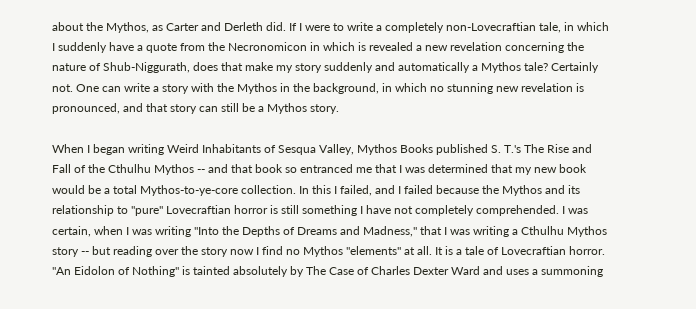about the Mythos, as Carter and Derleth did. If I were to write a completely non-Lovecraftian tale, in which I suddenly have a quote from the Necronomicon in which is revealed a new revelation concerning the nature of Shub-Niggurath, does that make my story suddenly and automatically a Mythos tale? Certainly not. One can write a story with the Mythos in the background, in which no stunning new revelation is pronounced, and that story can still be a Mythos story.

When I began writing Weird Inhabitants of Sesqua Valley, Mythos Books published S. T.'s The Rise and Fall of the Cthulhu Mythos -- and that book so entranced me that I was determined that my new book would be a total Mythos-to-ye-core collection. In this I failed, and I failed because the Mythos and its relationship to "pure" Lovecraftian horror is still something I have not completely comprehended. I was certain, when I was writing "Into the Depths of Dreams and Madness," that I was writing a Cthulhu Mythos story -- but reading over the story now I find no Mythos "elements" at all. It is a tale of Lovecraftian horror. "An Eidolon of Nothing" is tainted absolutely by The Case of Charles Dexter Ward and uses a summoning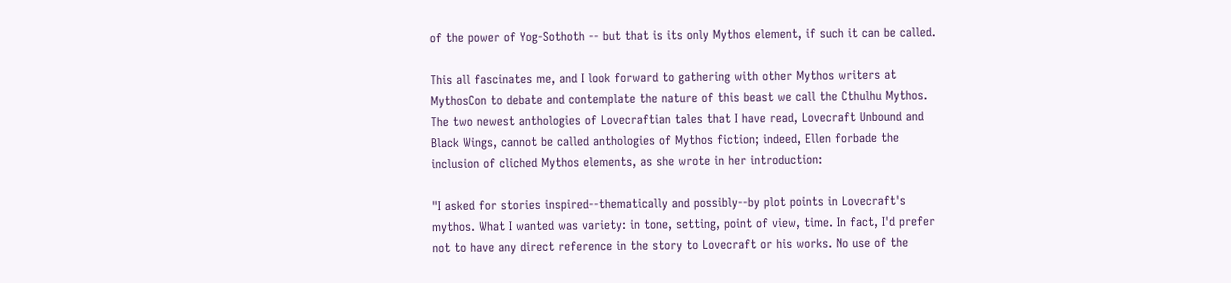of the power of Yog-Sothoth -- but that is its only Mythos element, if such it can be called.

This all fascinates me, and I look forward to gathering with other Mythos writers at MythosCon to debate and contemplate the nature of this beast we call the Cthulhu Mythos. The two newest anthologies of Lovecraftian tales that I have read, Lovecraft Unbound and Black Wings, cannot be called anthologies of Mythos fiction; indeed, Ellen forbade the inclusion of cliched Mythos elements, as she wrote in her introduction:

"I asked for stories inspired--thematically and possibly--by plot points in Lovecraft's mythos. What I wanted was variety: in tone, setting, point of view, time. In fact, I'd prefer not to have any direct reference in the story to Lovecraft or his works. No use of the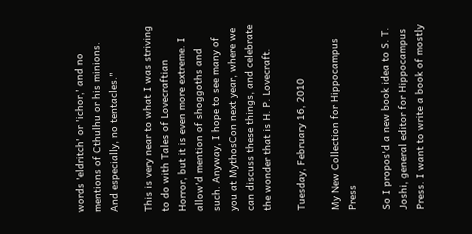words 'eldritch' or 'ichor,' and no mentions of Cthulhu or his minions. And especially, no tentacles."

This is very near to what I was striving to do with Tales of Lovecraftian Horror, but it is even more extreme. I allow'd mention of shoggoths and such. Anyway, I hope to see many of you at MythosCon next year, where we can discuss these things, and celebrate the wonder that is H. P. Lovecraft.

Tuesday, February 16, 2010

My New Collection for Hippocampus Press

So I propos'd a new book idea to S. T. Joshi, general editor for Hippocampus Press. I want to write a book of mostly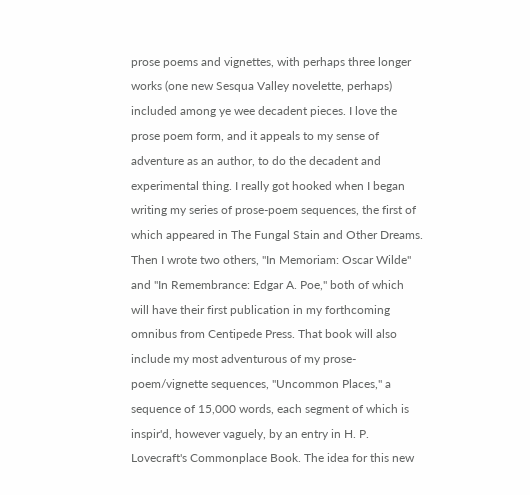prose poems and vignettes, with perhaps three longer works (one new Sesqua Valley novelette, perhaps) included among ye wee decadent pieces. I love the prose poem form, and it appeals to my sense of adventure as an author, to do the decadent and experimental thing. I really got hooked when I began writing my series of prose-poem sequences, the first of which appeared in The Fungal Stain and Other Dreams. Then I wrote two others, "In Memoriam: Oscar Wilde" and "In Remembrance: Edgar A. Poe," both of which will have their first publication in my forthcoming omnibus from Centipede Press. That book will also include my most adventurous of my prose-poem/vignette sequences, "Uncommon Places," a sequence of 15,000 words, each segment of which is inspir'd, however vaguely, by an entry in H. P. Lovecraft's Commonplace Book. The idea for this new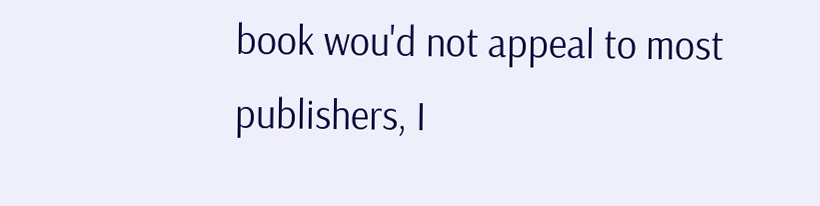book wou'd not appeal to most publishers, I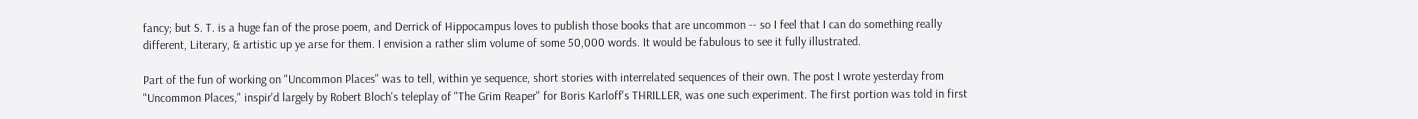fancy; but S. T. is a huge fan of the prose poem, and Derrick of Hippocampus loves to publish those books that are uncommon -- so I feel that I can do something really different, Literary, & artistic up ye arse for them. I envision a rather slim volume of some 50,000 words. It would be fabulous to see it fully illustrated.

Part of the fun of working on "Uncommon Places" was to tell, within ye sequence, short stories with interrelated sequences of their own. The post I wrote yesterday from "Uncommon Places," inspir'd largely by Robert Bloch's teleplay of "The Grim Reaper" for Boris Karloff's THRILLER, was one such experiment. The first portion was told in first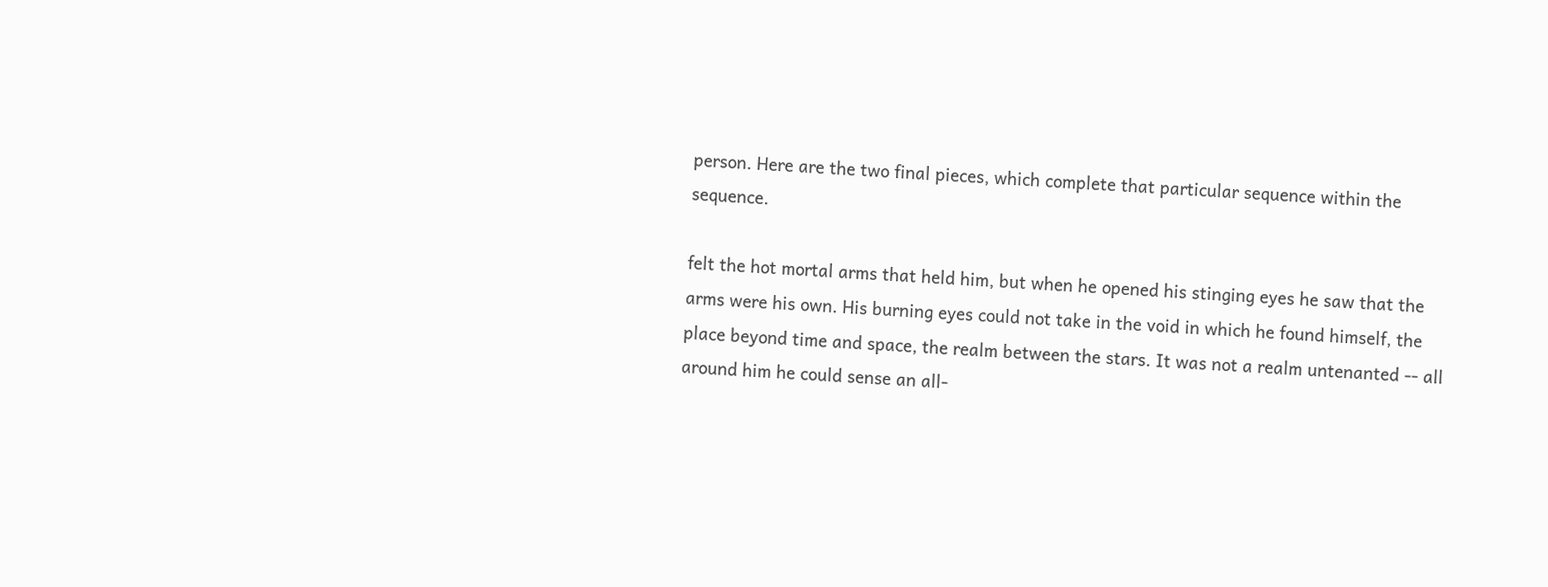person. Here are the two final pieces, which complete that particular sequence within the sequence.

felt the hot mortal arms that held him, but when he opened his stinging eyes he saw that the arms were his own. His burning eyes could not take in the void in which he found himself, the place beyond time and space, the realm between the stars. It was not a realm untenanted -- all around him he could sense an all-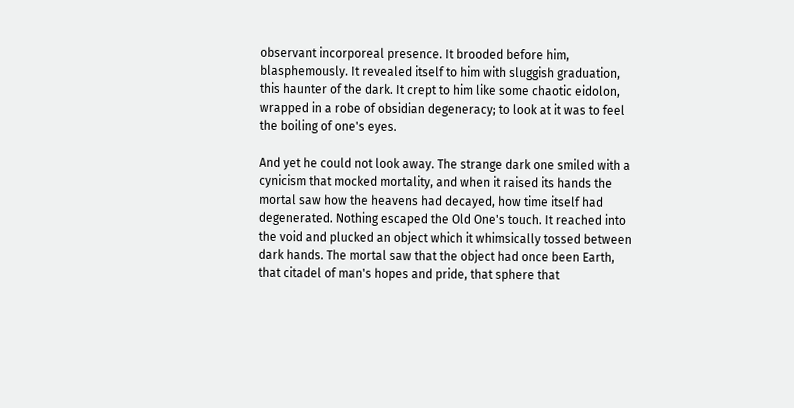observant incorporeal presence. It brooded before him, blasphemously. It revealed itself to him with sluggish graduation, this haunter of the dark. It crept to him like some chaotic eidolon, wrapped in a robe of obsidian degeneracy; to look at it was to feel the boiling of one's eyes.

And yet he could not look away. The strange dark one smiled with a cynicism that mocked mortality, and when it raised its hands the mortal saw how the heavens had decayed, how time itself had degenerated. Nothing escaped the Old One's touch. It reached into the void and plucked an object which it whimsically tossed between dark hands. The mortal saw that the object had once been Earth, that citadel of man's hopes and pride, that sphere that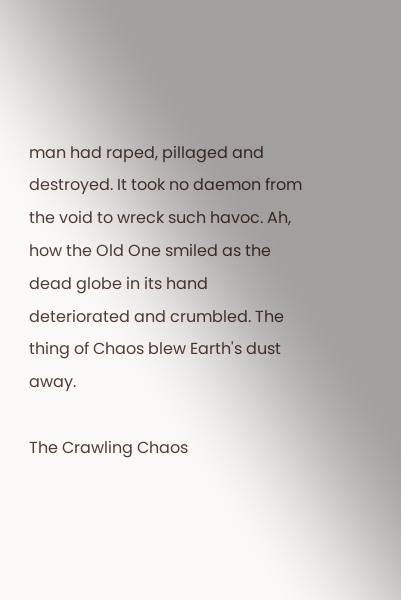man had raped, pillaged and destroyed. It took no daemon from the void to wreck such havoc. Ah, how the Old One smiled as the dead globe in its hand deteriorated and crumbled. The thing of Chaos blew Earth's dust away.

The Crawling Chaos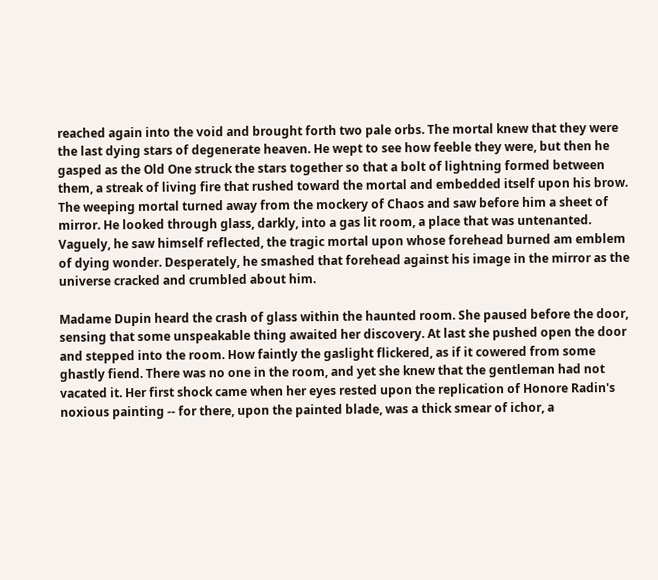reached again into the void and brought forth two pale orbs. The mortal knew that they were the last dying stars of degenerate heaven. He wept to see how feeble they were, but then he gasped as the Old One struck the stars together so that a bolt of lightning formed between them, a streak of living fire that rushed toward the mortal and embedded itself upon his brow. The weeping mortal turned away from the mockery of Chaos and saw before him a sheet of mirror. He looked through glass, darkly, into a gas lit room, a place that was untenanted. Vaguely, he saw himself reflected, the tragic mortal upon whose forehead burned am emblem of dying wonder. Desperately, he smashed that forehead against his image in the mirror as the universe cracked and crumbled about him.

Madame Dupin heard the crash of glass within the haunted room. She paused before the door, sensing that some unspeakable thing awaited her discovery. At last she pushed open the door and stepped into the room. How faintly the gaslight flickered, as if it cowered from some ghastly fiend. There was no one in the room, and yet she knew that the gentleman had not vacated it. Her first shock came when her eyes rested upon the replication of Honore Radin's noxious painting -- for there, upon the painted blade, was a thick smear of ichor, a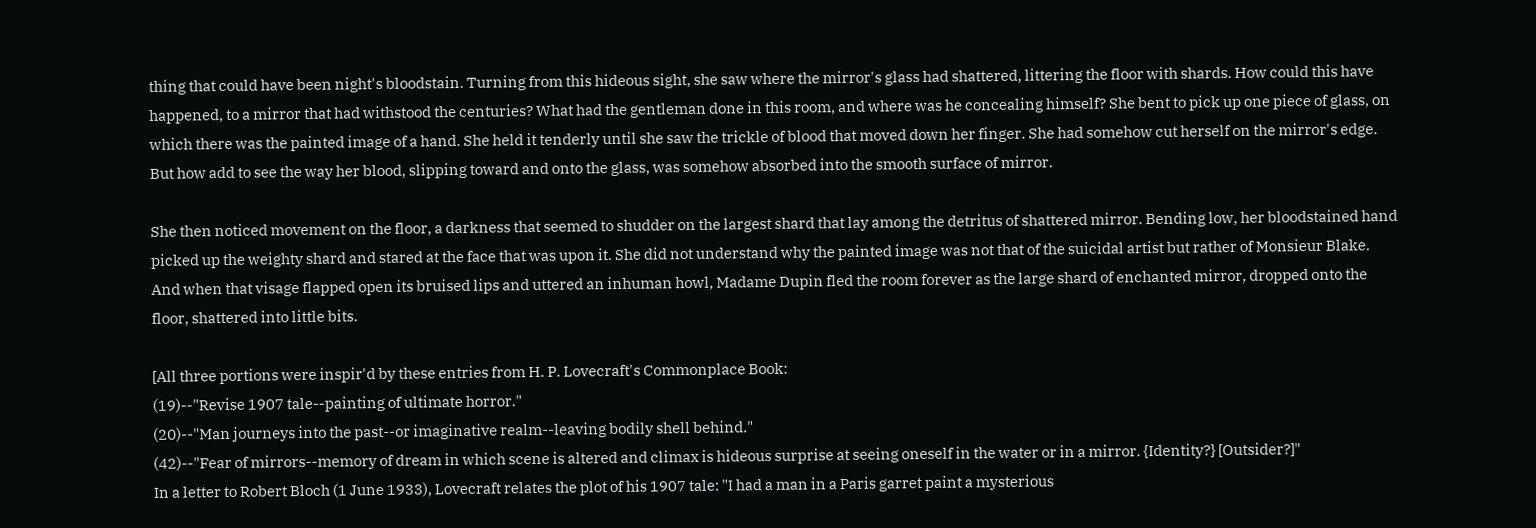thing that could have been night's bloodstain. Turning from this hideous sight, she saw where the mirror's glass had shattered, littering the floor with shards. How could this have happened, to a mirror that had withstood the centuries? What had the gentleman done in this room, and where was he concealing himself? She bent to pick up one piece of glass, on which there was the painted image of a hand. She held it tenderly until she saw the trickle of blood that moved down her finger. She had somehow cut herself on the mirror's edge. But how add to see the way her blood, slipping toward and onto the glass, was somehow absorbed into the smooth surface of mirror.

She then noticed movement on the floor, a darkness that seemed to shudder on the largest shard that lay among the detritus of shattered mirror. Bending low, her bloodstained hand picked up the weighty shard and stared at the face that was upon it. She did not understand why the painted image was not that of the suicidal artist but rather of Monsieur Blake. And when that visage flapped open its bruised lips and uttered an inhuman howl, Madame Dupin fled the room forever as the large shard of enchanted mirror, dropped onto the floor, shattered into little bits.

[All three portions were inspir'd by these entries from H. P. Lovecraft's Commonplace Book:
(19)--"Revise 1907 tale--painting of ultimate horror."
(20)--"Man journeys into the past--or imaginative realm--leaving bodily shell behind."
(42)--"Fear of mirrors--memory of dream in which scene is altered and climax is hideous surprise at seeing oneself in the water or in a mirror. {Identity?} [Outsider?]"
In a letter to Robert Bloch (1 June 1933), Lovecraft relates the plot of his 1907 tale: "I had a man in a Paris garret paint a mysterious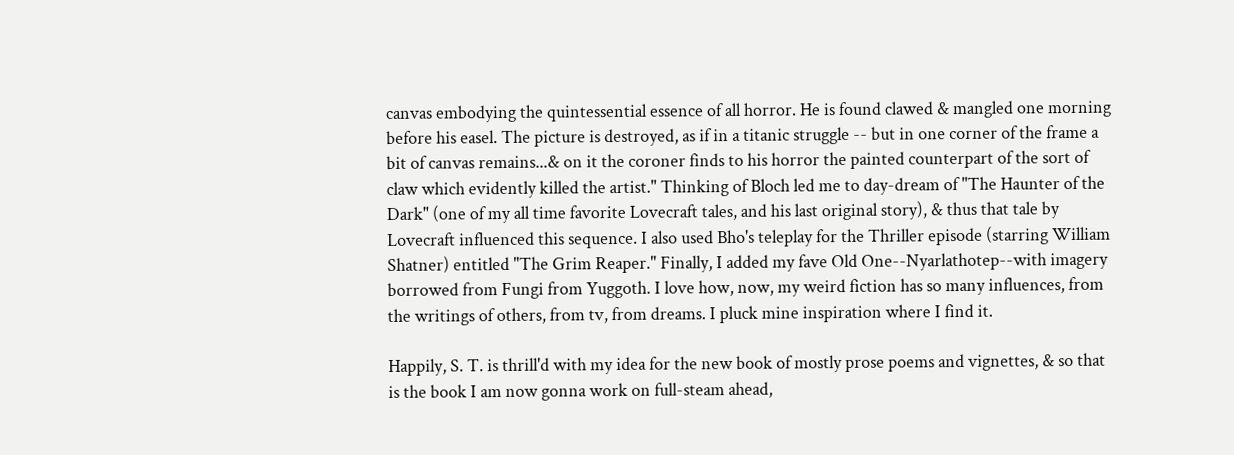canvas embodying the quintessential essence of all horror. He is found clawed & mangled one morning before his easel. The picture is destroyed, as if in a titanic struggle -- but in one corner of the frame a bit of canvas remains...& on it the coroner finds to his horror the painted counterpart of the sort of claw which evidently killed the artist." Thinking of Bloch led me to day-dream of "The Haunter of the Dark" (one of my all time favorite Lovecraft tales, and his last original story), & thus that tale by Lovecraft influenced this sequence. I also used Bho's teleplay for the Thriller episode (starring William Shatner) entitled "The Grim Reaper." Finally, I added my fave Old One--Nyarlathotep--with imagery borrowed from Fungi from Yuggoth. I love how, now, my weird fiction has so many influences, from the writings of others, from tv, from dreams. I pluck mine inspiration where I find it.

Happily, S. T. is thrill'd with my idea for the new book of mostly prose poems and vignettes, & so that is the book I am now gonna work on full-steam ahead,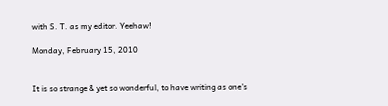with S. T. as my editor. Yeehaw!

Monday, February 15, 2010


It is so strange & yet so wonderful, to have writing as one's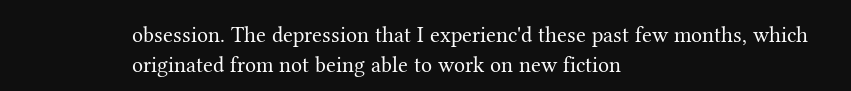obsession. The depression that I experienc'd these past few months, which originated from not being able to work on new fiction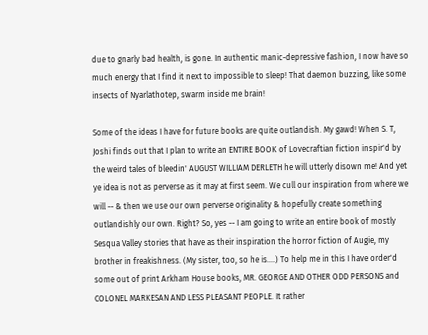due to gnarly bad health, is gone. In authentic manic-depressive fashion, I now have so much energy that I find it next to impossible to sleep! That daemon buzzing, like some insects of Nyarlathotep, swarm inside me brain!

Some of the ideas I have for future books are quite outlandish. My gawd! When S. T, Joshi finds out that I plan to write an ENTIRE BOOK of Lovecraftian fiction inspir'd by the weird tales of bleedin' AUGUST WILLIAM DERLETH he will utterly disown me! And yet ye idea is not as perverse as it may at first seem. We cull our inspiration from where we will -- & then we use our own perverse originality & hopefully create something outlandishly our own. Right? So, yes -- I am going to write an entire book of mostly Sesqua Valley stories that have as their inspiration the horror fiction of Augie, my brother in freakishness. (My sister, too, so he is....) To help me in this I have order'd some out of print Arkham House books, MR. GEORGE AND OTHER ODD PERSONS and COLONEL MARKESAN AND LESS PLEASANT PEOPLE. It rather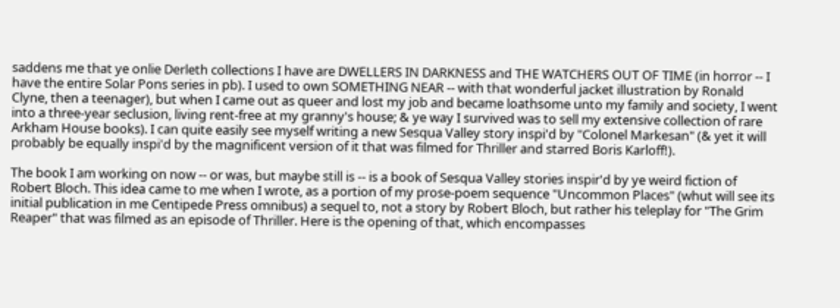saddens me that ye onlie Derleth collections I have are DWELLERS IN DARKNESS and THE WATCHERS OUT OF TIME (in horror -- I have the entire Solar Pons series in pb). I used to own SOMETHING NEAR -- with that wonderful jacket illustration by Ronald Clyne, then a teenager), but when I came out as queer and lost my job and became loathsome unto my family and society, I went into a three-year seclusion, living rent-free at my granny's house; & ye way I survived was to sell my extensive collection of rare Arkham House books). I can quite easily see myself writing a new Sesqua Valley story inspi'd by "Colonel Markesan" (& yet it will probably be equally inspi'd by the magnificent version of it that was filmed for Thriller and starred Boris Karloff!).

The book I am working on now -- or was, but maybe still is -- is a book of Sesqua Valley stories inspir'd by ye weird fiction of Robert Bloch. This idea came to me when I wrote, as a portion of my prose-poem sequence "Uncommon Places" (whut will see its initial publication in me Centipede Press omnibus) a sequel to, not a story by Robert Bloch, but rather his teleplay for "The Grim Reaper" that was filmed as an episode of Thriller. Here is the opening of that, which encompasses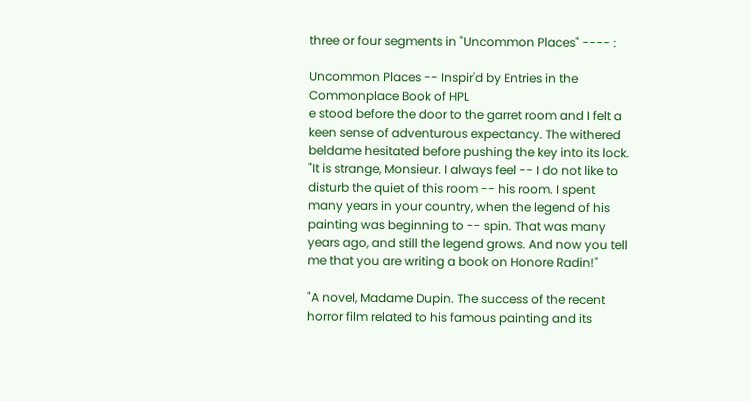three or four segments in "Uncommon Places" ---- :

Uncommon Places -- Inspir'd by Entries in the Commonplace Book of HPL
e stood before the door to the garret room and I felt a keen sense of adventurous expectancy. The withered beldame hesitated before pushing the key into its lock. "It is strange, Monsieur. I always feel -- I do not like to disturb the quiet of this room -- his room. I spent many years in your country, when the legend of his painting was beginning to -- spin. That was many years ago, and still the legend grows. And now you tell me that you are writing a book on Honore Radin!"

"A novel, Madame Dupin. The success of the recent horror film related to his famous painting and its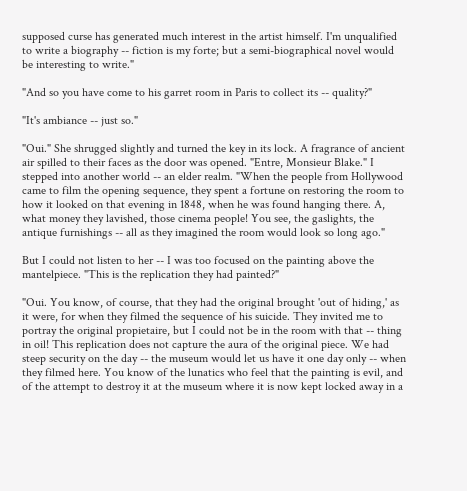supposed curse has generated much interest in the artist himself. I'm unqualified to write a biography -- fiction is my forte; but a semi-biographical novel would be interesting to write."

"And so you have come to his garret room in Paris to collect its -- quality?"

"It's ambiance -- just so."

"Oui." She shrugged slightly and turned the key in its lock. A fragrance of ancient air spilled to their faces as the door was opened. "Entre, Monsieur Blake." I stepped into another world -- an elder realm. "When the people from Hollywood came to film the opening sequence, they spent a fortune on restoring the room to how it looked on that evening in 1848, when he was found hanging there. A, what money they lavished, those cinema people! You see, the gaslights, the antique furnishings -- all as they imagined the room would look so long ago."

But I could not listen to her -- I was too focused on the painting above the mantelpiece. "This is the replication they had painted?"

"Oui. You know, of course, that they had the original brought 'out of hiding,' as it were, for when they filmed the sequence of his suicide. They invited me to portray the original propietaire, but I could not be in the room with that -- thing in oil! This replication does not capture the aura of the original piece. We had steep security on the day -- the museum would let us have it one day only -- when they filmed here. You know of the lunatics who feel that the painting is evil, and of the attempt to destroy it at the museum where it is now kept locked away in a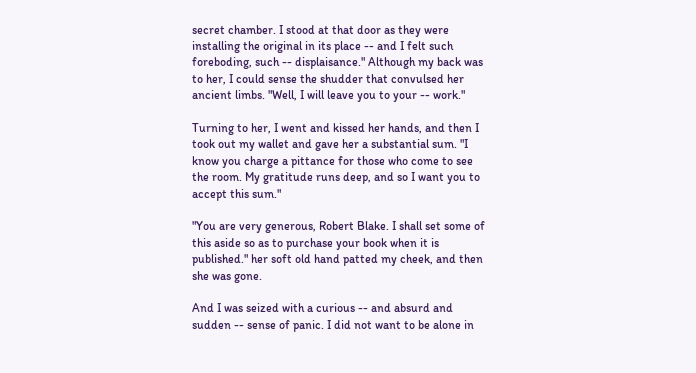secret chamber. I stood at that door as they were installing the original in its place -- and I felt such foreboding, such -- displaisance." Although my back was to her, I could sense the shudder that convulsed her ancient limbs. "Well, I will leave you to your -- work."

Turning to her, I went and kissed her hands, and then I took out my wallet and gave her a substantial sum. "I know you charge a pittance for those who come to see the room. My gratitude runs deep, and so I want you to accept this sum."

"You are very generous, Robert Blake. I shall set some of this aside so as to purchase your book when it is published." her soft old hand patted my cheek, and then she was gone.

And I was seized with a curious -- and absurd and sudden -- sense of panic. I did not want to be alone in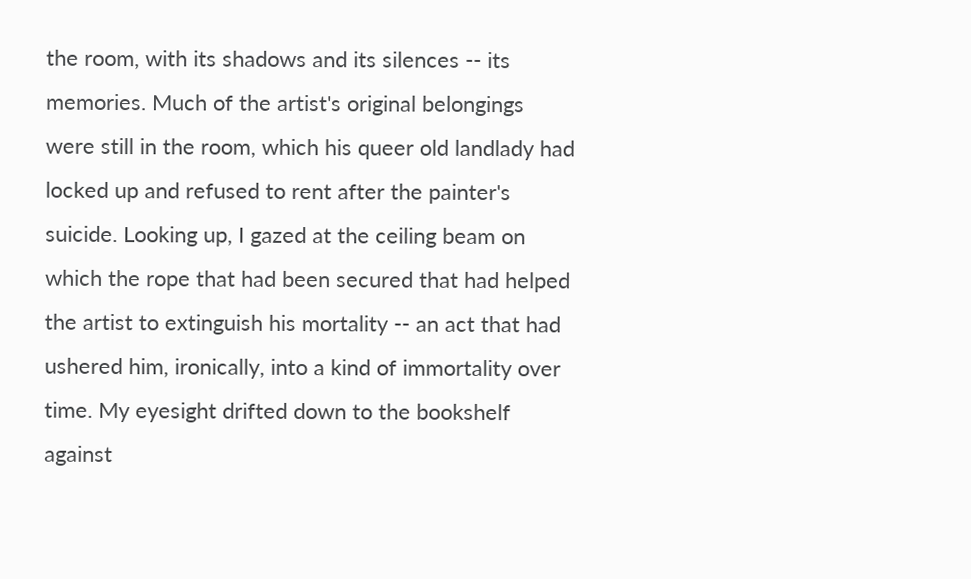the room, with its shadows and its silences -- its memories. Much of the artist's original belongings were still in the room, which his queer old landlady had locked up and refused to rent after the painter's suicide. Looking up, I gazed at the ceiling beam on which the rope that had been secured that had helped the artist to extinguish his mortality -- an act that had ushered him, ironically, into a kind of immortality over time. My eyesight drifted down to the bookshelf against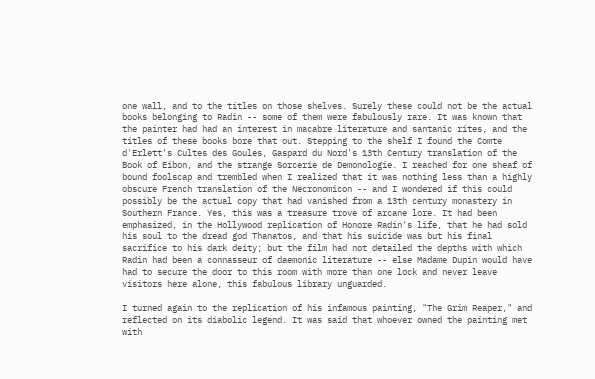one wall, and to the titles on those shelves. Surely these could not be the actual books belonging to Radin -- some of them were fabulously rare. It was known that the painter had had an interest in macabre literature and santanic rites, and the titles of these books bore that out. Stepping to the shelf I found the Comte d'Erlett's Cultes des Goules, Gaspard du Nord's 13th Century translation of the Book of Eibon, and the strange Sorcerie de Demonologie. I reached for one sheaf of bound foolscap and trembled when I realized that it was nothing less than a highly obscure French translation of the Necronomicon -- and I wondered if this could possibly be the actual copy that had vanished from a 13th century monastery in Southern France. Yes, this was a treasure trove of arcane lore. It had been emphasized, in the Hollywood replication of Honore Radin's life, that he had sold his soul to the dread god Thanatos, and that his suicide was but his final sacrifice to his dark deity; but the film had not detailed the depths with which Radin had been a connasseur of daemonic literature -- else Madame Dupin would have had to secure the door to this room with more than one lock and never leave visitors here alone, this fabulous library unguarded.

I turned again to the replication of his infamous painting, "The Grim Reaper," and reflected on its diabolic legend. It was said that whoever owned the painting met with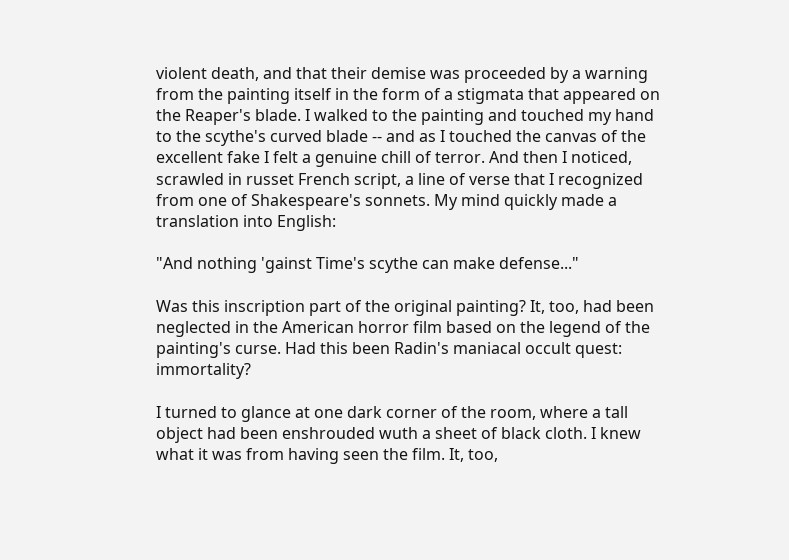violent death, and that their demise was proceeded by a warning from the painting itself in the form of a stigmata that appeared on the Reaper's blade. I walked to the painting and touched my hand to the scythe's curved blade -- and as I touched the canvas of the excellent fake I felt a genuine chill of terror. And then I noticed, scrawled in russet French script, a line of verse that I recognized from one of Shakespeare's sonnets. My mind quickly made a translation into English:

"And nothing 'gainst Time's scythe can make defense..."

Was this inscription part of the original painting? It, too, had been neglected in the American horror film based on the legend of the painting's curse. Had this been Radin's maniacal occult quest: immortality?

I turned to glance at one dark corner of the room, where a tall object had been enshrouded wuth a sheet of black cloth. I knew what it was from having seen the film. It, too,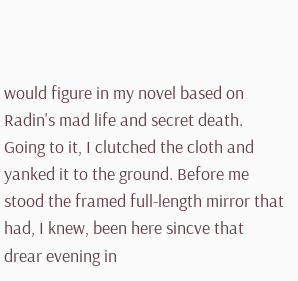would figure in my novel based on Radin's mad life and secret death. Going to it, I clutched the cloth and yanked it to the ground. Before me stood the framed full-length mirror that had, I knew, been here sincve that drear evening in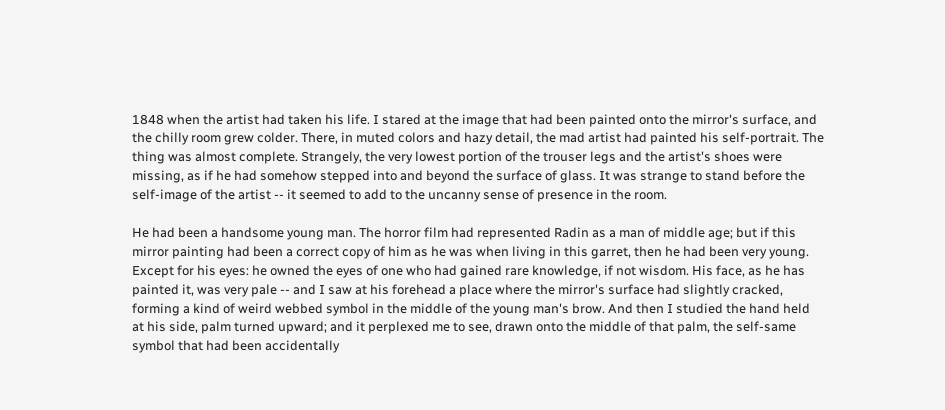1848 when the artist had taken his life. I stared at the image that had been painted onto the mirror's surface, and the chilly room grew colder. There, in muted colors and hazy detail, the mad artist had painted his self-portrait. The thing was almost complete. Strangely, the very lowest portion of the trouser legs and the artist's shoes were missing, as if he had somehow stepped into and beyond the surface of glass. It was strange to stand before the self-image of the artist -- it seemed to add to the uncanny sense of presence in the room.

He had been a handsome young man. The horror film had represented Radin as a man of middle age; but if this mirror painting had been a correct copy of him as he was when living in this garret, then he had been very young. Except for his eyes: he owned the eyes of one who had gained rare knowledge, if not wisdom. His face, as he has painted it, was very pale -- and I saw at his forehead a place where the mirror's surface had slightly cracked, forming a kind of weird webbed symbol in the middle of the young man's brow. And then I studied the hand held at his side, palm turned upward; and it perplexed me to see, drawn onto the middle of that palm, the self-same symbol that had been accidentally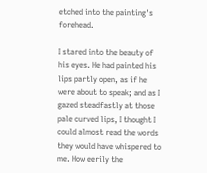etched into the painting's forehead.

I stared into the beauty of his eyes. He had painted his lips partly open, as if he were about to speak; and as I gazed steadfastly at those pale curved lips, I thought I could almost read the words they would have whispered to me. How eerily the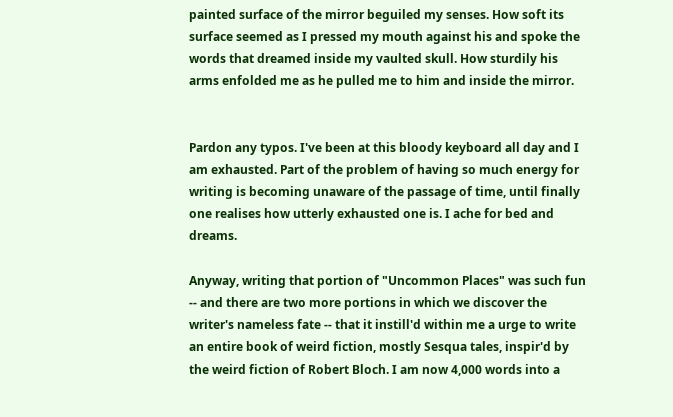painted surface of the mirror beguiled my senses. How soft its surface seemed as I pressed my mouth against his and spoke the words that dreamed inside my vaulted skull. How sturdily his arms enfolded me as he pulled me to him and inside the mirror.


Pardon any typos. I've been at this bloody keyboard all day and I am exhausted. Part of the problem of having so much energy for writing is becoming unaware of the passage of time, until finally one realises how utterly exhausted one is. I ache for bed and dreams.

Anyway, writing that portion of "Uncommon Places" was such fun -- and there are two more portions in which we discover the writer's nameless fate -- that it instill'd within me a urge to write an entire book of weird fiction, mostly Sesqua tales, inspir'd by the weird fiction of Robert Bloch. I am now 4,000 words into a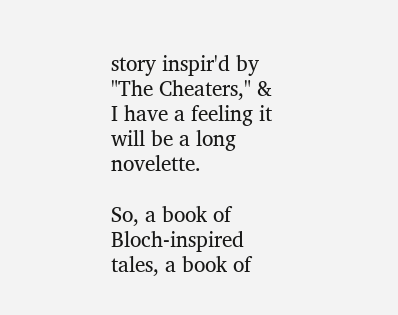story inspir'd by "The Cheaters," & I have a feeling it will be a long novelette.

So, a book of Bloch-inspired tales, a book of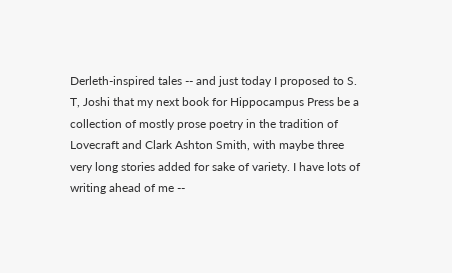Derleth-inspired tales -- and just today I proposed to S. T, Joshi that my next book for Hippocampus Press be a collection of mostly prose poetry in the tradition of Lovecraft and Clark Ashton Smith, with maybe three very long stories added for sake of variety. I have lots of writing ahead of me --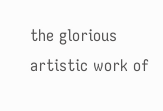the glorious artistic work of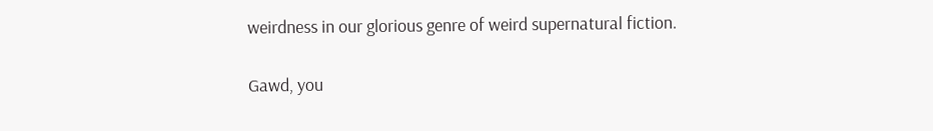weirdness in our glorious genre of weird supernatural fiction.

Gawd, you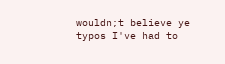wouldn;t believe ye typos I've had to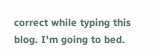correct while typing this blog. I'm going to bed.